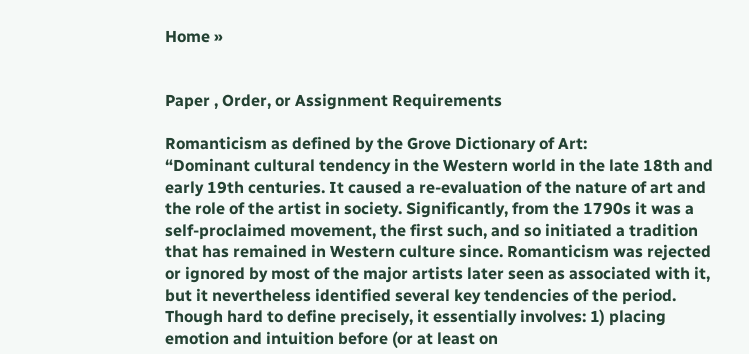Home »


Paper , Order, or Assignment Requirements

Romanticism as defined by the Grove Dictionary of Art:
“Dominant cultural tendency in the Western world in the late 18th and early 19th centuries. It caused a re-evaluation of the nature of art and the role of the artist in society. Significantly, from the 1790s it was a self-proclaimed movement, the first such, and so initiated a tradition that has remained in Western culture since. Romanticism was rejected or ignored by most of the major artists later seen as associated with it, but it nevertheless identified several key tendencies of the period. Though hard to define precisely, it essentially involves: 1) placing emotion and intuition before (or at least on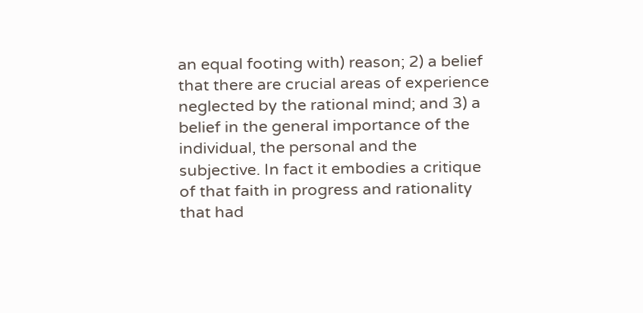an equal footing with) reason; 2) a belief that there are crucial areas of experience neglected by the rational mind; and 3) a belief in the general importance of the individual, the personal and the subjective. In fact it embodies a critique of that faith in progress and rationality that had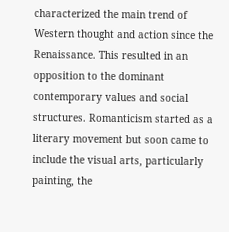characterized the main trend of Western thought and action since the Renaissance. This resulted in an opposition to the dominant contemporary values and social structures. Romanticism started as a literary movement but soon came to include the visual arts, particularly painting, the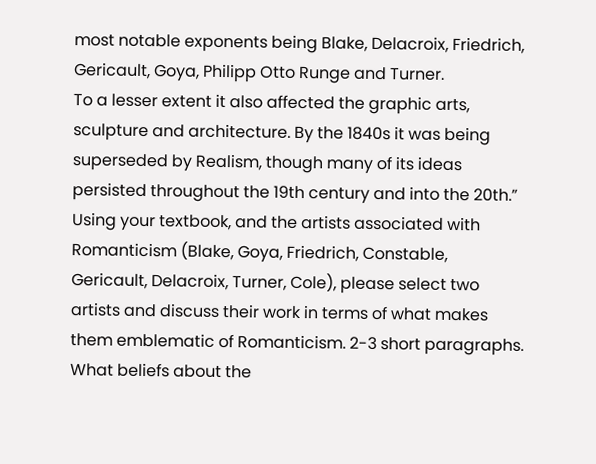most notable exponents being Blake, Delacroix, Friedrich, Gericault, Goya, Philipp Otto Runge and Turner.
To a lesser extent it also affected the graphic arts, sculpture and architecture. By the 1840s it was being superseded by Realism, though many of its ideas persisted throughout the 19th century and into the 20th.”
Using your textbook, and the artists associated with Romanticism (Blake, Goya, Friedrich, Constable, Gericault, Delacroix, Turner, Cole), please select two artists and discuss their work in terms of what makes them emblematic of Romanticism. 2-3 short paragraphs.
What beliefs about the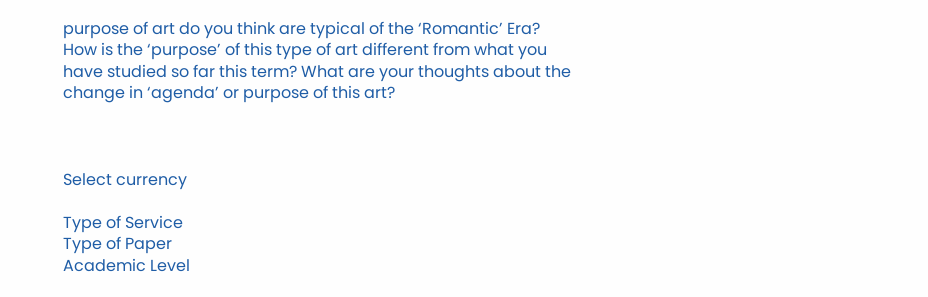purpose of art do you think are typical of the ‘Romantic’ Era?
How is the ‘purpose’ of this type of art different from what you have studied so far this term? What are your thoughts about the change in ‘agenda’ or purpose of this art?



Select currency

Type of Service
Type of Paper
Academic Level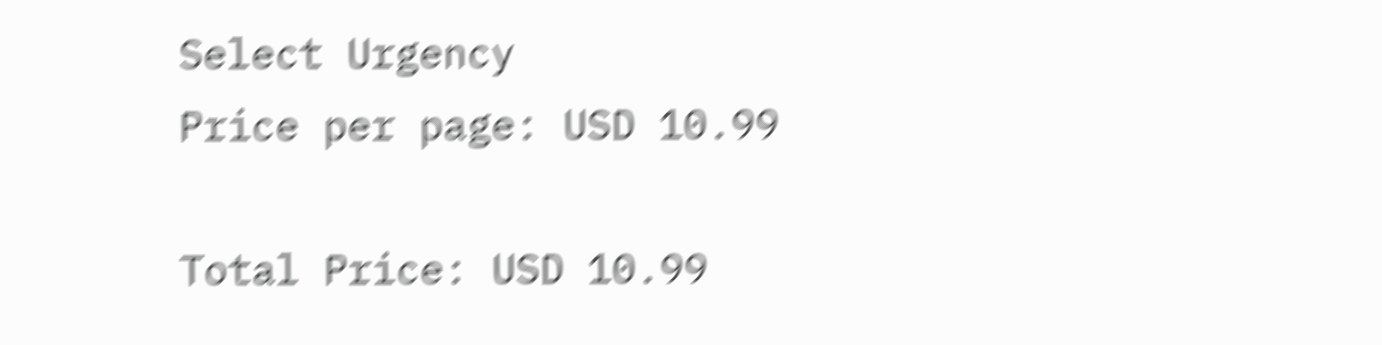Select Urgency
Price per page: USD 10.99

Total Price: USD 10.99